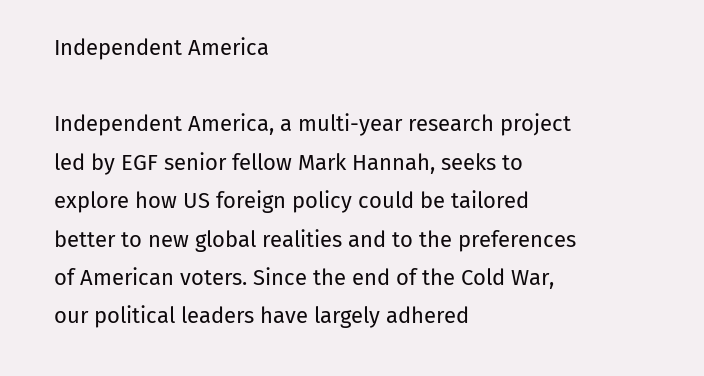Independent America

Independent America, a multi-year research project led by EGF senior fellow Mark Hannah, seeks to explore how US foreign policy could be tailored better to new global realities and to the preferences of American voters. Since the end of the Cold War, our political leaders have largely adhered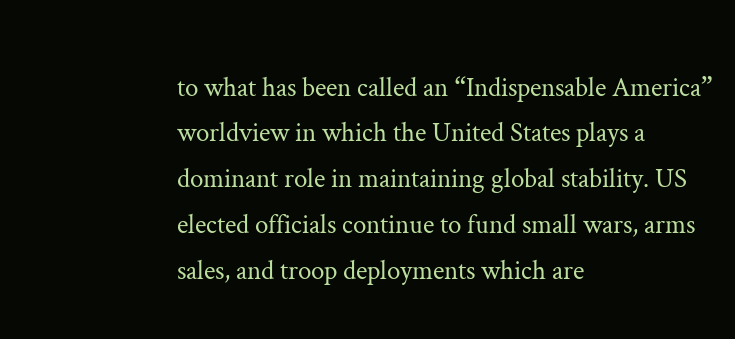to what has been called an “Indispensable America” worldview in which the United States plays a dominant role in maintaining global stability. US elected officials continue to fund small wars, arms sales, and troop deployments which are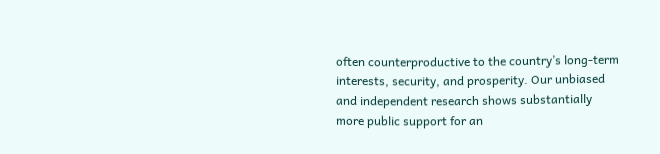often counterproductive to the country’s long-term interests, security, and prosperity. Our unbiased and independent research shows substantially more public support for an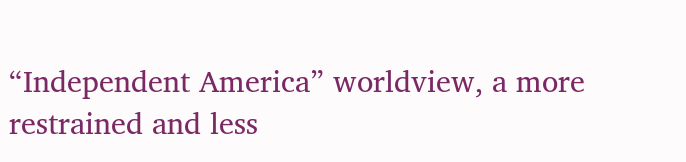“Independent America” worldview, a more restrained and less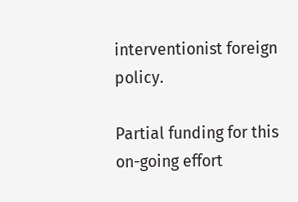interventionist foreign policy.

Partial funding for this on-going effort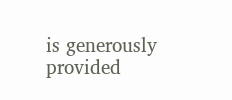is generously provided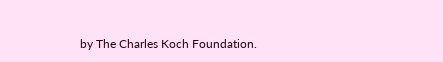by The Charles Koch Foundation.